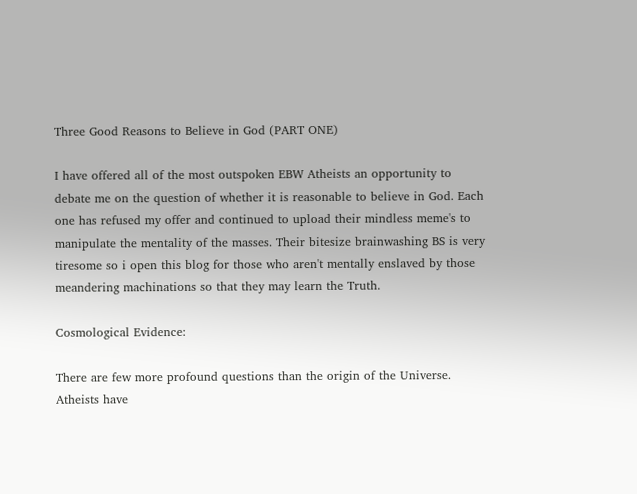Three Good Reasons to Believe in God (PART ONE)

I have offered all of the most outspoken EBW Atheists an opportunity to debate me on the question of whether it is reasonable to believe in God. Each one has refused my offer and continued to upload their mindless meme's to manipulate the mentality of the masses. Their bitesize brainwashing BS is very tiresome so i open this blog for those who aren't mentally enslaved by those meandering machinations so that they may learn the Truth.

Cosmological Evidence:

There are few more profound questions than the origin of the Universe. Atheists have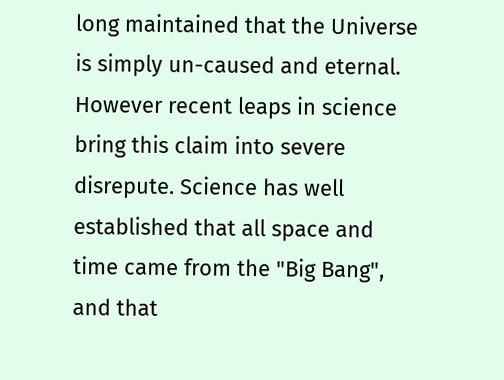long maintained that the Universe is simply un-caused and eternal. However recent leaps in science bring this claim into severe disrepute. Science has well established that all space and time came from the "Big Bang", and that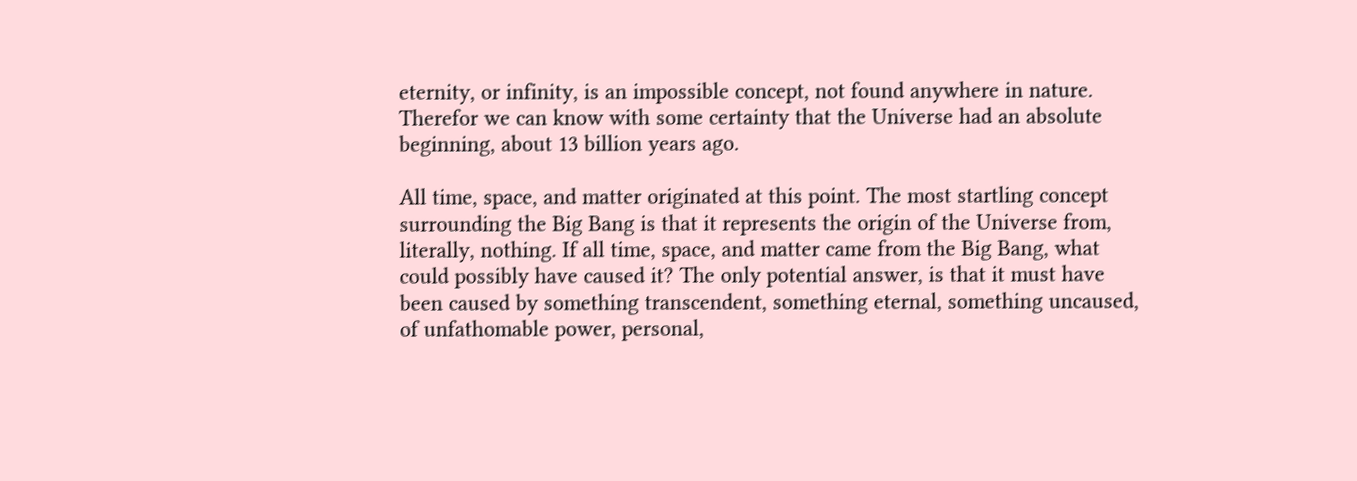eternity, or infinity, is an impossible concept, not found anywhere in nature. Therefor we can know with some certainty that the Universe had an absolute beginning, about 13 billion years ago.

All time, space, and matter originated at this point. The most startling concept surrounding the Big Bang is that it represents the origin of the Universe from, literally, nothing. If all time, space, and matter came from the Big Bang, what could possibly have caused it? The only potential answer, is that it must have been caused by something transcendent, something eternal, something uncaused, of unfathomable power, personal,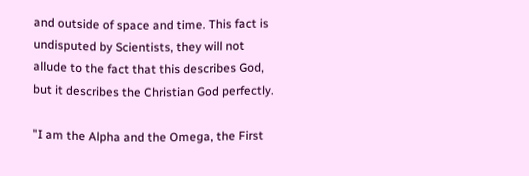and outside of space and time. This fact is undisputed by Scientists, they will not allude to the fact that this describes God, but it describes the Christian God perfectly.

"I am the Alpha and the Omega, the First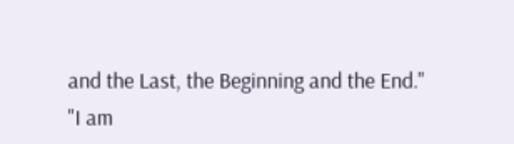and the Last, the Beginning and the End."
"I am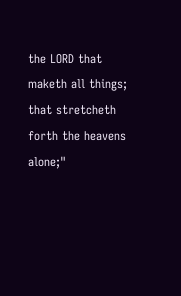the LORD that maketh all things; that stretcheth forth the heavens alone;"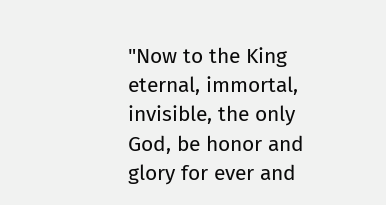"Now to the King eternal, immortal, invisible, the only God, be honor and glory for ever and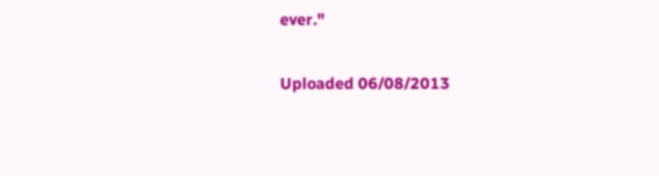ever."

Uploaded 06/08/2013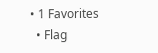• 1 Favorites
  • Flag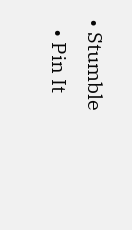• Stumble
  • Pin It